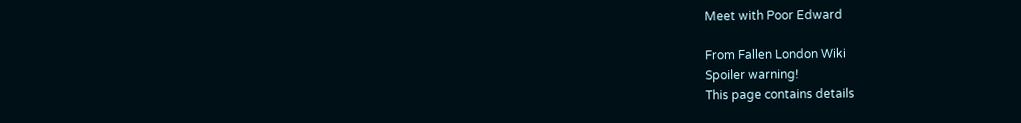Meet with Poor Edward

From Fallen London Wiki
Spoiler warning!
This page contains details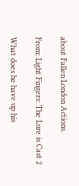about Fallen London Actions.

From: Light Fingers: The Lure is Cast 2

What does he have up his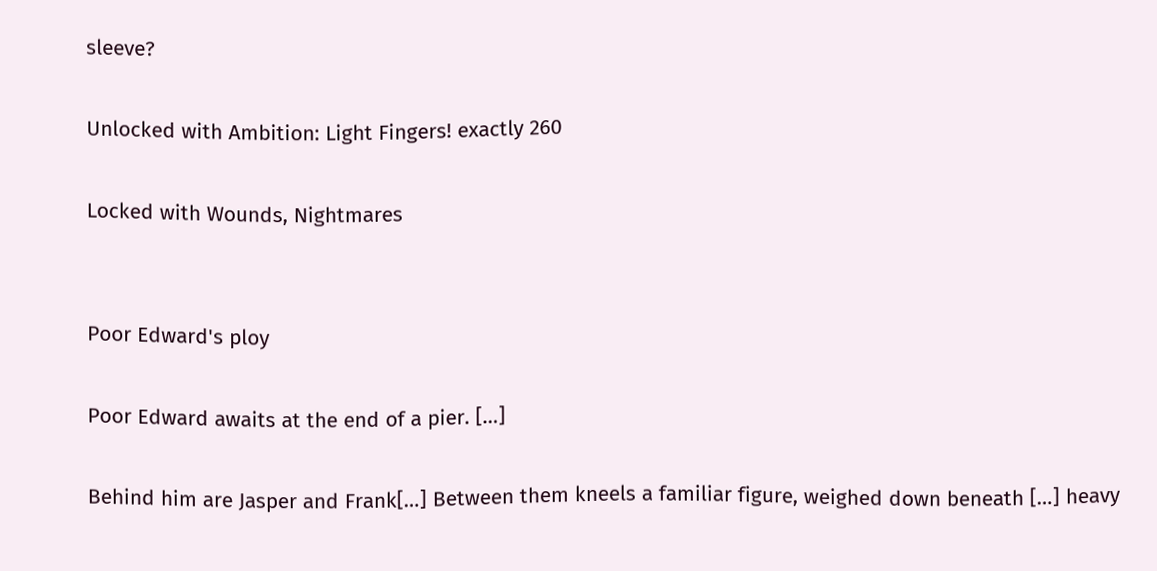sleeve?

Unlocked with Ambition: Light Fingers! exactly 260

Locked with Wounds, Nightmares


Poor Edward's ploy

Poor Edward awaits at the end of a pier. […]

Behind him are Jasper and Frank[…] Between them kneels a familiar figure, weighed down beneath […] heavy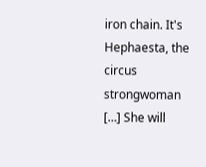iron chain. It's Hephaesta, the circus strongwoman […] She will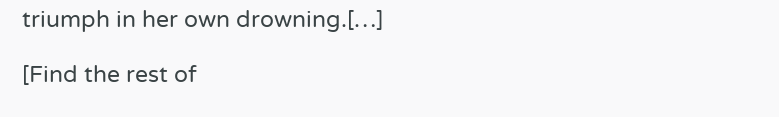triumph in her own drowning.[…]

[Find the rest of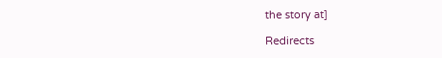the story at]

Redirects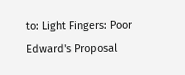to: Light Fingers: Poor Edward's Proposal